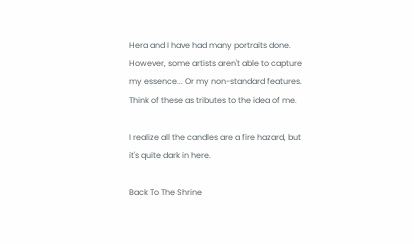Hera and I have had many portraits done.
However, some artists aren't able to capture my essence... Or my non-standard features.
Think of these as tributes to the idea of me.

I realize all the candles are a fire hazard, but it's quite dark in here.

Back To The Shrine